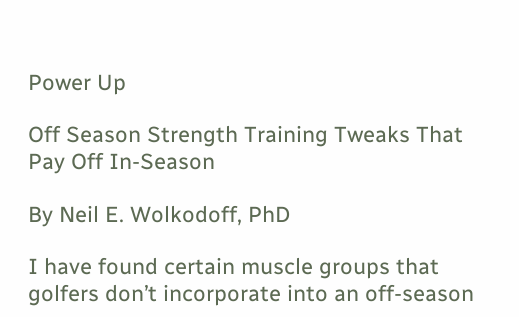Power Up

Off Season Strength Training Tweaks That Pay Off In-Season

By Neil E. Wolkodoff, PhD

I have found certain muscle groups that golfers don’t incorporate into an off-season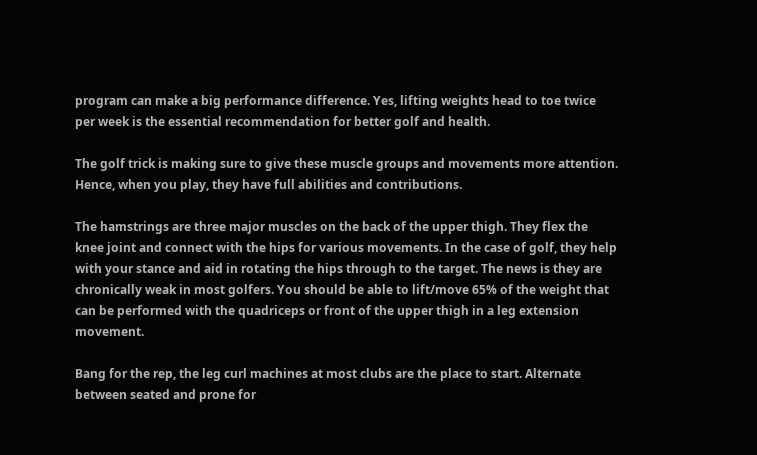program can make a big performance difference. Yes, lifting weights head to toe twice per week is the essential recommendation for better golf and health.

The golf trick is making sure to give these muscle groups and movements more attention. Hence, when you play, they have full abilities and contributions.

The hamstrings are three major muscles on the back of the upper thigh. They flex the knee joint and connect with the hips for various movements. In the case of golf, they help with your stance and aid in rotating the hips through to the target. The news is they are chronically weak in most golfers. You should be able to lift/move 65% of the weight that can be performed with the quadriceps or front of the upper thigh in a leg extension movement.

Bang for the rep, the leg curl machines at most clubs are the place to start. Alternate between seated and prone for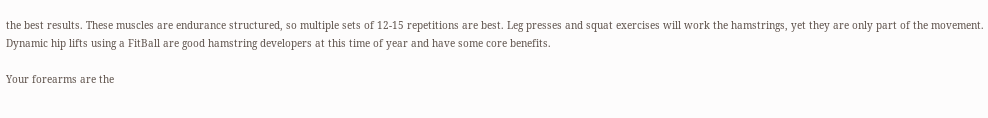the best results. These muscles are endurance structured, so multiple sets of 12-15 repetitions are best. Leg presses and squat exercises will work the hamstrings, yet they are only part of the movement. Dynamic hip lifts using a FitBall are good hamstring developers at this time of year and have some core benefits.

Your forearms are the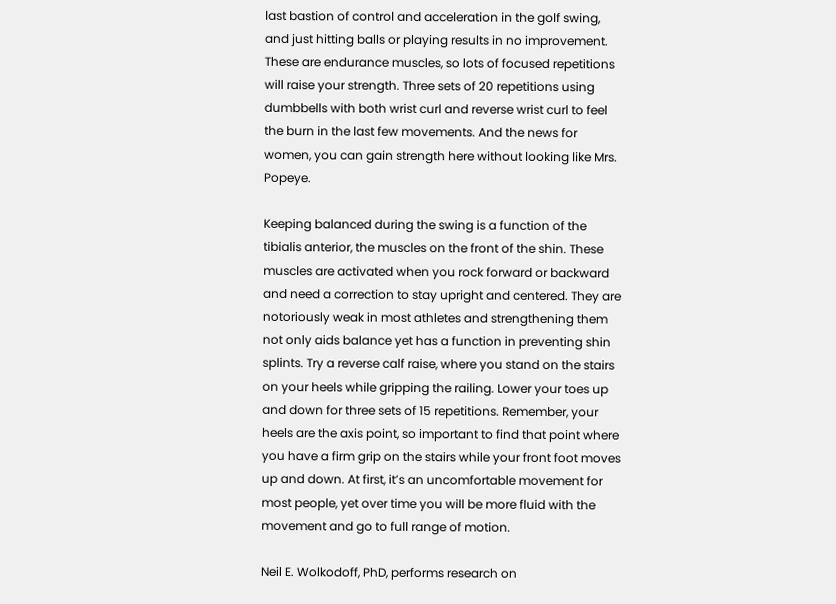last bastion of control and acceleration in the golf swing, and just hitting balls or playing results in no improvement. These are endurance muscles, so lots of focused repetitions will raise your strength. Three sets of 20 repetitions using dumbbells with both wrist curl and reverse wrist curl to feel the burn in the last few movements. And the news for women, you can gain strength here without looking like Mrs. Popeye.

Keeping balanced during the swing is a function of the tibialis anterior, the muscles on the front of the shin. These muscles are activated when you rock forward or backward and need a correction to stay upright and centered. They are notoriously weak in most athletes and strengthening them not only aids balance yet has a function in preventing shin splints. Try a reverse calf raise, where you stand on the stairs on your heels while gripping the railing. Lower your toes up and down for three sets of 15 repetitions. Remember, your heels are the axis point, so important to find that point where you have a firm grip on the stairs while your front foot moves up and down. At first, it’s an uncomfortable movement for most people, yet over time you will be more fluid with the movement and go to full range of motion.

Neil E. Wolkodoff, PhD, performs research on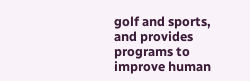golf and sports, and provides programs to improve human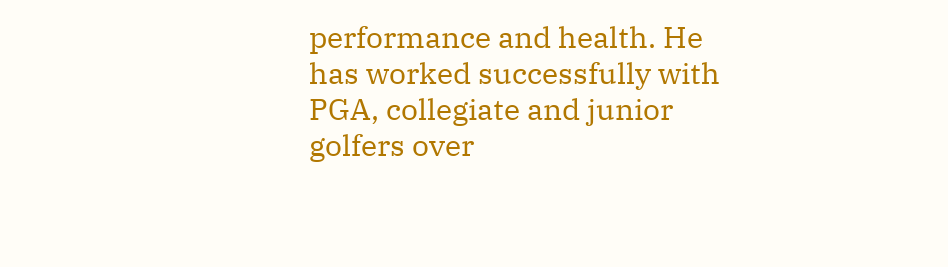performance and health. He has worked successfully with PGA, collegiate and junior golfers over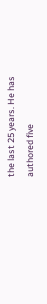the last 25 years. He has authored five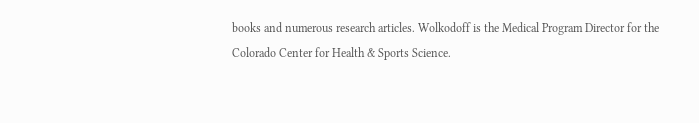books and numerous research articles. Wolkodoff is the Medical Program Director for the Colorado Center for Health & Sports Science.